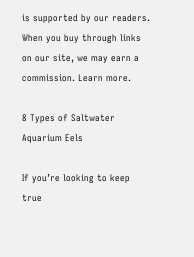is supported by our readers. When you buy through links on our site, we may earn a commission. Learn more.

8 Types of Saltwater Aquarium Eels

If you’re looking to keep true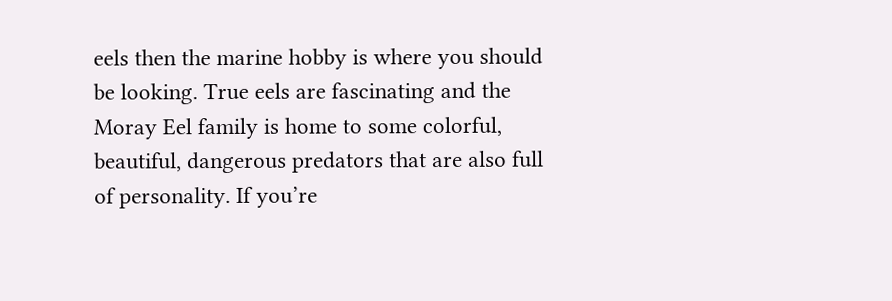eels then the marine hobby is where you should be looking. True eels are fascinating and the Moray Eel family is home to some colorful, beautiful, dangerous predators that are also full of personality. If you’re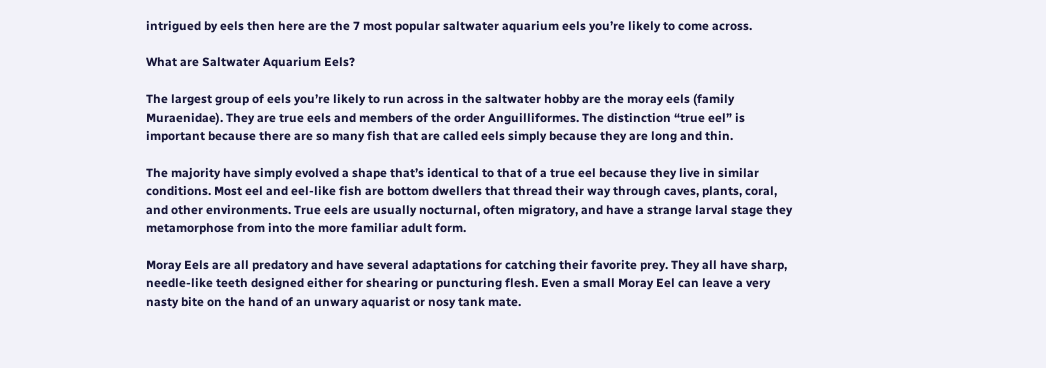intrigued by eels then here are the 7 most popular saltwater aquarium eels you’re likely to come across.

What are Saltwater Aquarium Eels?

The largest group of eels you’re likely to run across in the saltwater hobby are the moray eels (family Muraenidae). They are true eels and members of the order Anguilliformes. The distinction “true eel” is important because there are so many fish that are called eels simply because they are long and thin.

The majority have simply evolved a shape that’s identical to that of a true eel because they live in similar conditions. Most eel and eel-like fish are bottom dwellers that thread their way through caves, plants, coral, and other environments. True eels are usually nocturnal, often migratory, and have a strange larval stage they metamorphose from into the more familiar adult form.

Moray Eels are all predatory and have several adaptations for catching their favorite prey. They all have sharp, needle-like teeth designed either for shearing or puncturing flesh. Even a small Moray Eel can leave a very nasty bite on the hand of an unwary aquarist or nosy tank mate.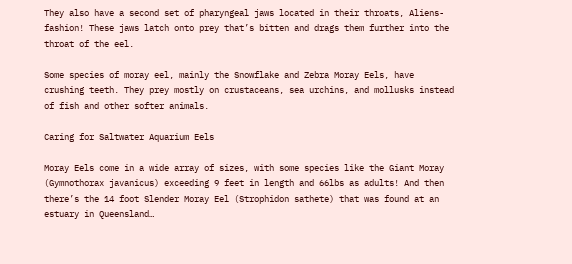They also have a second set of pharyngeal jaws located in their throats, Aliens-fashion! These jaws latch onto prey that’s bitten and drags them further into the throat of the eel.

Some species of moray eel, mainly the Snowflake and Zebra Moray Eels, have crushing teeth. They prey mostly on crustaceans, sea urchins, and mollusks instead of fish and other softer animals.

Caring for Saltwater Aquarium Eels

Moray Eels come in a wide array of sizes, with some species like the Giant Moray (Gymnothorax javanicus) exceeding 9 feet in length and 66lbs as adults! And then there’s the 14 foot Slender Moray Eel (Strophidon sathete) that was found at an estuary in Queensland…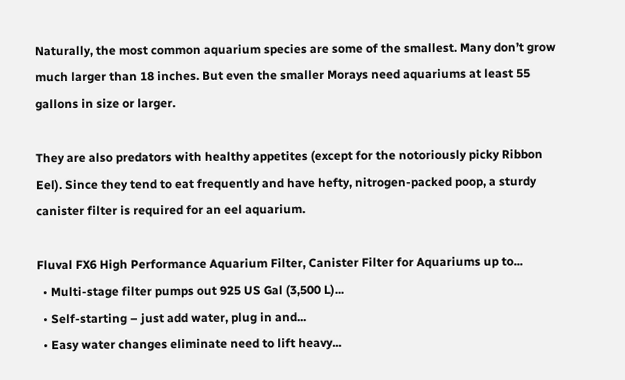Naturally, the most common aquarium species are some of the smallest. Many don’t grow much larger than 18 inches. But even the smaller Morays need aquariums at least 55 gallons in size or larger.

They are also predators with healthy appetites (except for the notoriously picky Ribbon Eel). Since they tend to eat frequently and have hefty, nitrogen-packed poop, a sturdy canister filter is required for an eel aquarium.

Fluval FX6 High Performance Aquarium Filter, Canister Filter for Aquariums up to...
  • Multi-stage filter pumps out 925 US Gal (3,500 L)...
  • Self-starting – just add water, plug in and...
  • Easy water changes eliminate need to lift heavy...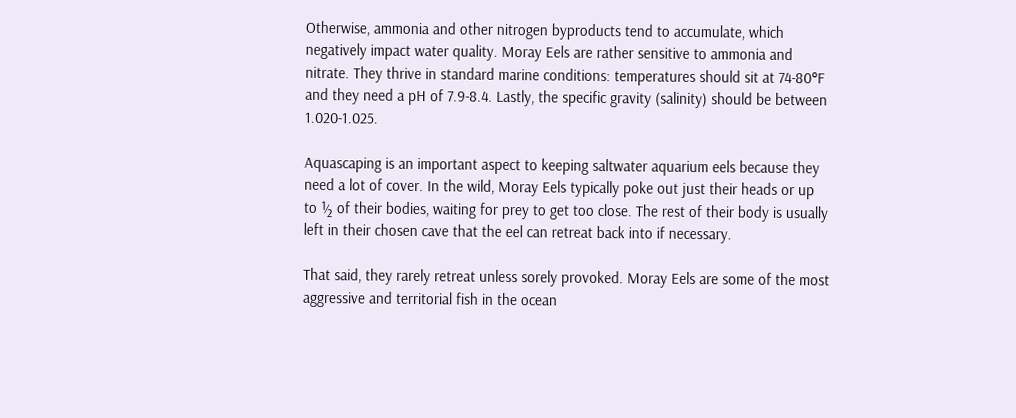Otherwise, ammonia and other nitrogen byproducts tend to accumulate, which negatively impact water quality. Moray Eels are rather sensitive to ammonia and nitrate. They thrive in standard marine conditions: temperatures should sit at 74-80°F and they need a pH of 7.9-8.4. Lastly, the specific gravity (salinity) should be between 1.020-1.025.

Aquascaping is an important aspect to keeping saltwater aquarium eels because they need a lot of cover. In the wild, Moray Eels typically poke out just their heads or up to ½ of their bodies, waiting for prey to get too close. The rest of their body is usually left in their chosen cave that the eel can retreat back into if necessary.

That said, they rarely retreat unless sorely provoked. Moray Eels are some of the most aggressive and territorial fish in the ocean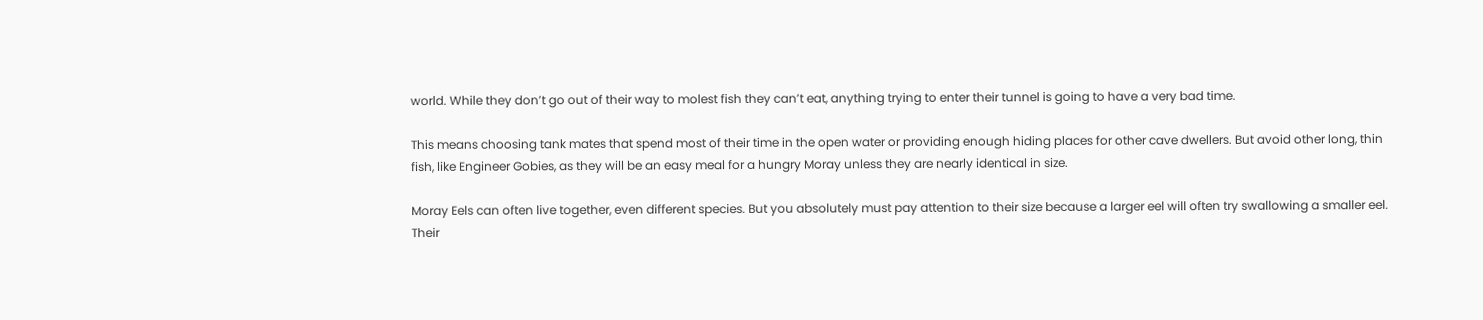world. While they don’t go out of their way to molest fish they can’t eat, anything trying to enter their tunnel is going to have a very bad time.

This means choosing tank mates that spend most of their time in the open water or providing enough hiding places for other cave dwellers. But avoid other long, thin fish, like Engineer Gobies, as they will be an easy meal for a hungry Moray unless they are nearly identical in size.

Moray Eels can often live together, even different species. But you absolutely must pay attention to their size because a larger eel will often try swallowing a smaller eel. Their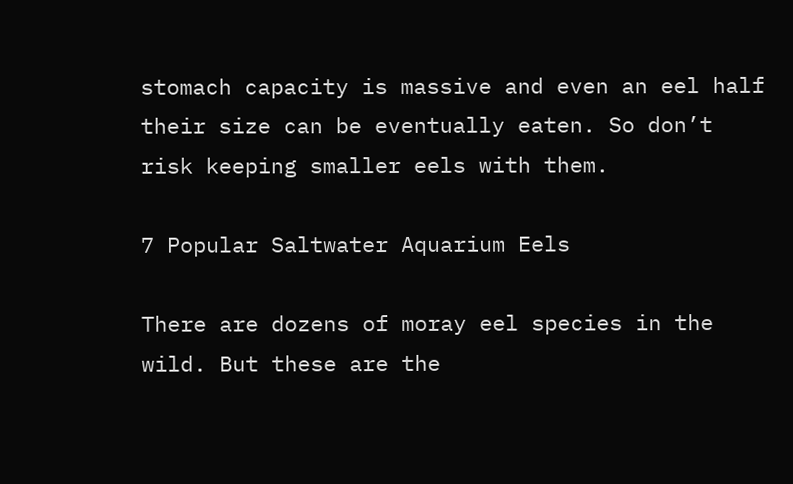stomach capacity is massive and even an eel half their size can be eventually eaten. So don’t risk keeping smaller eels with them.

7 Popular Saltwater Aquarium Eels

There are dozens of moray eel species in the wild. But these are the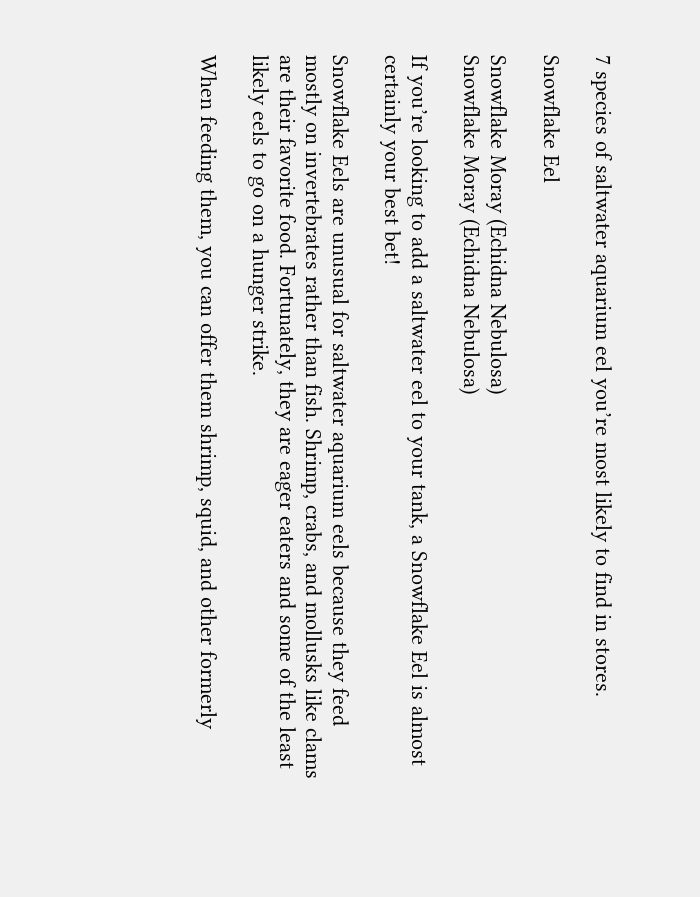7 species of saltwater aquarium eel you’re most likely to find in stores.

Snowflake Eel

Snowflake Moray (Echidna Nebulosa)
Snowflake Moray (Echidna Nebulosa)

If you’re looking to add a saltwater eel to your tank, a Snowflake Eel is almost certainly your best bet!

Snowflake Eels are unusual for saltwater aquarium eels because they feed mostly on invertebrates rather than fish. Shrimp, crabs, and mollusks like clams are their favorite food. Fortunately, they are eager eaters and some of the least likely eels to go on a hunger strike.

When feeding them, you can offer them shrimp, squid, and other formerly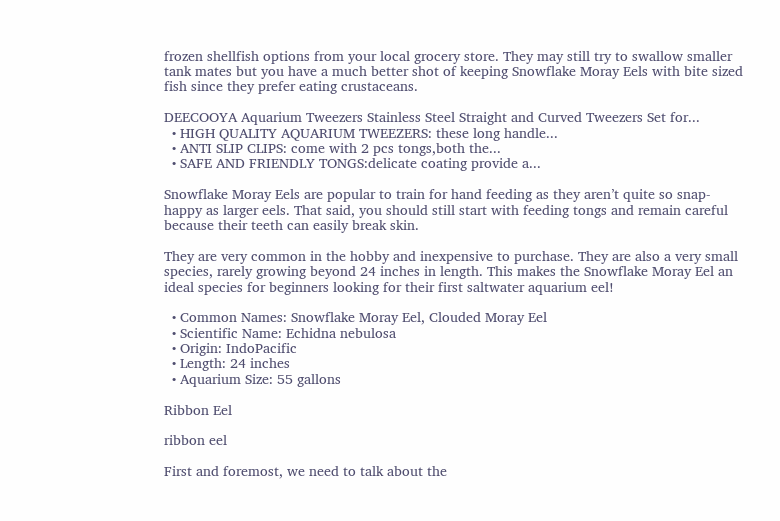frozen shellfish options from your local grocery store. They may still try to swallow smaller tank mates but you have a much better shot of keeping Snowflake Moray Eels with bite sized fish since they prefer eating crustaceans.

DEECOOYA Aquarium Tweezers Stainless Steel Straight and Curved Tweezers Set for...
  • HIGH QUALITY AQUARIUM TWEEZERS: these long handle...
  • ANTI SLIP CLIPS: come with 2 pcs tongs,both the...
  • SAFE AND FRIENDLY TONGS:delicate coating provide a...

Snowflake Moray Eels are popular to train for hand feeding as they aren’t quite so snap-happy as larger eels. That said, you should still start with feeding tongs and remain careful because their teeth can easily break skin.

They are very common in the hobby and inexpensive to purchase. They are also a very small species, rarely growing beyond 24 inches in length. This makes the Snowflake Moray Eel an ideal species for beginners looking for their first saltwater aquarium eel!

  • Common Names: Snowflake Moray Eel, Clouded Moray Eel
  • Scientific Name: Echidna nebulosa
  • Origin: IndoPacific
  • Length: 24 inches
  • Aquarium Size: 55 gallons

Ribbon Eel

ribbon eel

First and foremost, we need to talk about the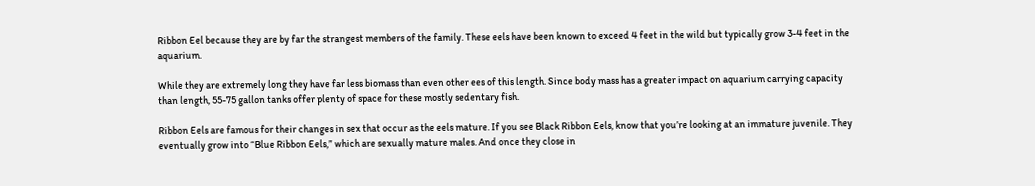Ribbon Eel because they are by far the strangest members of the family. These eels have been known to exceed 4 feet in the wild but typically grow 3-4 feet in the aquarium.

While they are extremely long they have far less biomass than even other ees of this length. Since body mass has a greater impact on aquarium carrying capacity than length, 55-75 gallon tanks offer plenty of space for these mostly sedentary fish.

Ribbon Eels are famous for their changes in sex that occur as the eels mature. If you see Black Ribbon Eels, know that you’re looking at an immature juvenile. They eventually grow into “Blue Ribbon Eels,” which are sexually mature males. And once they close in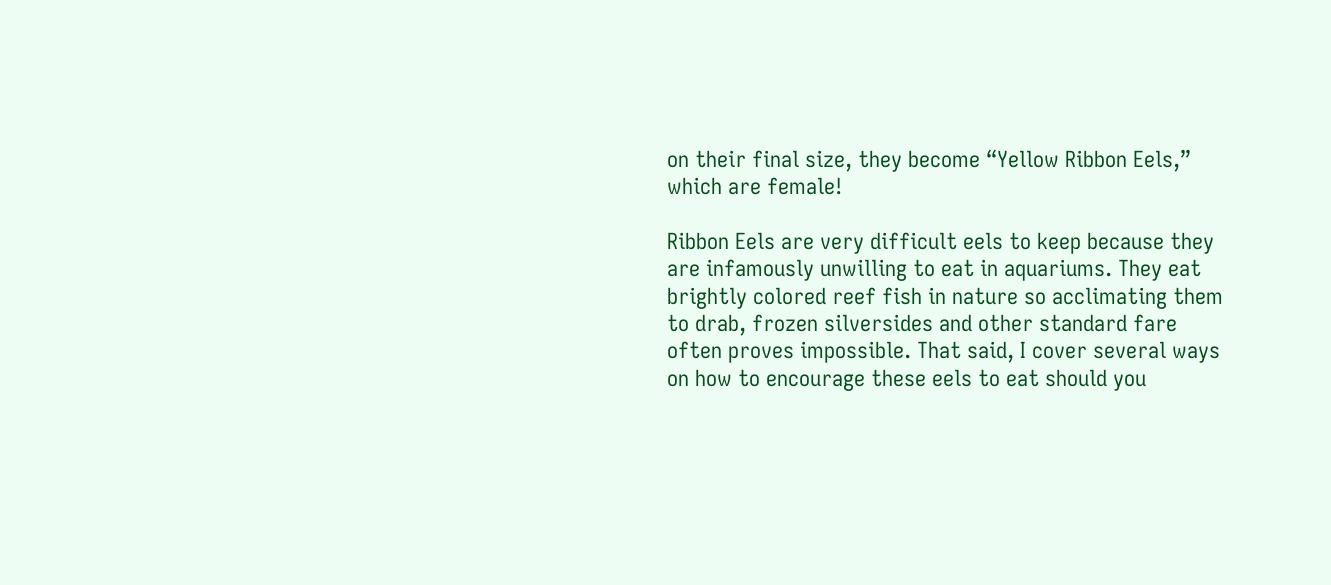on their final size, they become “Yellow Ribbon Eels,” which are female!

Ribbon Eels are very difficult eels to keep because they are infamously unwilling to eat in aquariums. They eat brightly colored reef fish in nature so acclimating them to drab, frozen silversides and other standard fare often proves impossible. That said, I cover several ways on how to encourage these eels to eat should you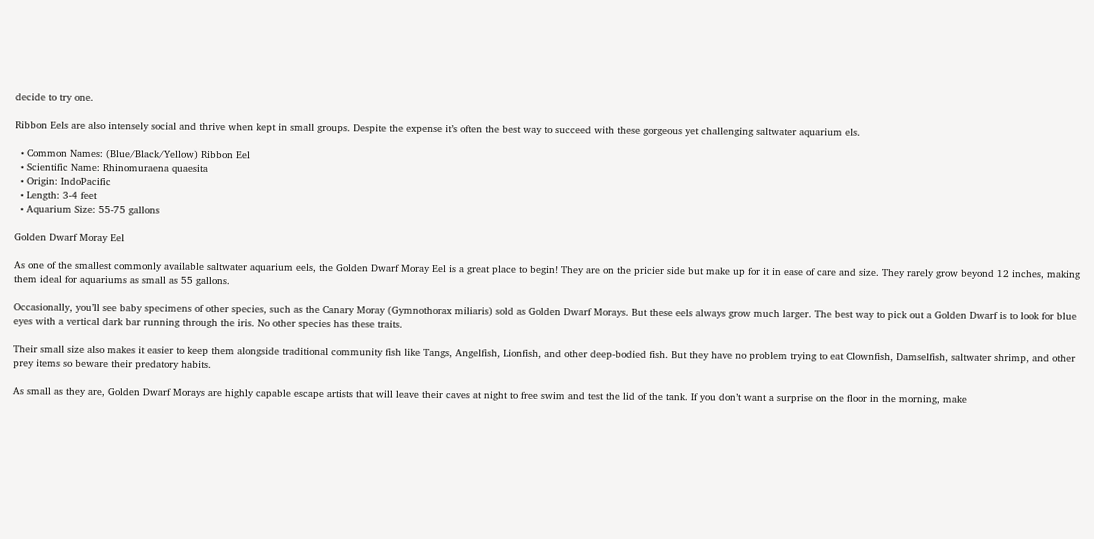decide to try one.

Ribbon Eels are also intensely social and thrive when kept in small groups. Despite the expense it’s often the best way to succeed with these gorgeous yet challenging saltwater aquarium els.

  • Common Names: (Blue/Black/Yellow) Ribbon Eel
  • Scientific Name: Rhinomuraena quaesita
  • Origin: IndoPacific
  • Length: 3-4 feet
  • Aquarium Size: 55-75 gallons

Golden Dwarf Moray Eel

As one of the smallest commonly available saltwater aquarium eels, the Golden Dwarf Moray Eel is a great place to begin! They are on the pricier side but make up for it in ease of care and size. They rarely grow beyond 12 inches, making them ideal for aquariums as small as 55 gallons.

Occasionally, you’ll see baby specimens of other species, such as the Canary Moray (Gymnothorax miliaris) sold as Golden Dwarf Morays. But these eels always grow much larger. The best way to pick out a Golden Dwarf is to look for blue eyes with a vertical dark bar running through the iris. No other species has these traits.

Their small size also makes it easier to keep them alongside traditional community fish like Tangs, Angelfish, Lionfish, and other deep-bodied fish. But they have no problem trying to eat Clownfish, Damselfish, saltwater shrimp, and other prey items so beware their predatory habits.

As small as they are, Golden Dwarf Morays are highly capable escape artists that will leave their caves at night to free swim and test the lid of the tank. If you don’t want a surprise on the floor in the morning, make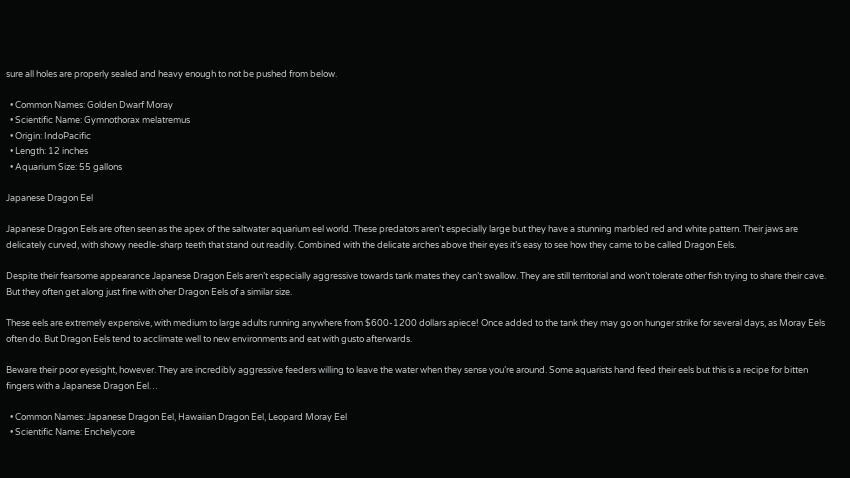sure all holes are properly sealed and heavy enough to not be pushed from below.

  • Common Names: Golden Dwarf Moray
  • Scientific Name: Gymnothorax melatremus
  • Origin: IndoPacific
  • Length: 12 inches
  • Aquarium Size: 55 gallons

Japanese Dragon Eel

Japanese Dragon Eels are often seen as the apex of the saltwater aquarium eel world. These predators aren’t especially large but they have a stunning marbled red and white pattern. Their jaws are delicately curved, with showy needle-sharp teeth that stand out readily. Combined with the delicate arches above their eyes it’s easy to see how they came to be called Dragon Eels.

Despite their fearsome appearance Japanese Dragon Eels aren’t especially aggressive towards tank mates they can’t swallow. They are still territorial and won’t tolerate other fish trying to share their cave. But they often get along just fine with oher Dragon Eels of a similar size.

These eels are extremely expensive, with medium to large adults running anywhere from $600-1200 dollars apiece! Once added to the tank they may go on hunger strike for several days, as Moray Eels often do. But Dragon Eels tend to acclimate well to new environments and eat with gusto afterwards.

Beware their poor eyesight, however. They are incredibly aggressive feeders willing to leave the water when they sense you’re around. Some aquarists hand feed their eels but this is a recipe for bitten fingers with a Japanese Dragon Eel…

  • Common Names: Japanese Dragon Eel, Hawaiian Dragon Eel, Leopard Moray Eel
  • Scientific Name: Enchelycore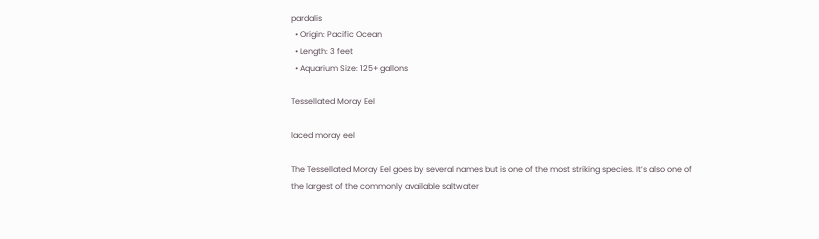pardalis
  • Origin: Pacific Ocean
  • Length: 3 feet
  • Aquarium Size: 125+ gallons

Tessellated Moray Eel

laced moray eel

The Tessellated Moray Eel goes by several names but is one of the most striking species. It’s also one of the largest of the commonly available saltwater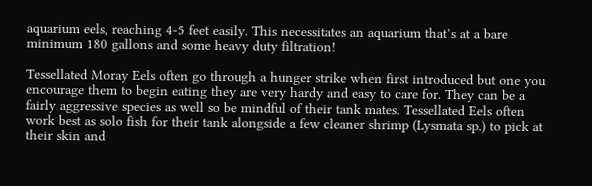aquarium eels, reaching 4-5 feet easily. This necessitates an aquarium that’s at a bare minimum 180 gallons and some heavy duty filtration!

Tessellated Moray Eels often go through a hunger strike when first introduced but one you encourage them to begin eating they are very hardy and easy to care for. They can be a fairly aggressive species as well so be mindful of their tank mates. Tessellated Eels often work best as solo fish for their tank alongside a few cleaner shrimp (Lysmata sp.) to pick at their skin and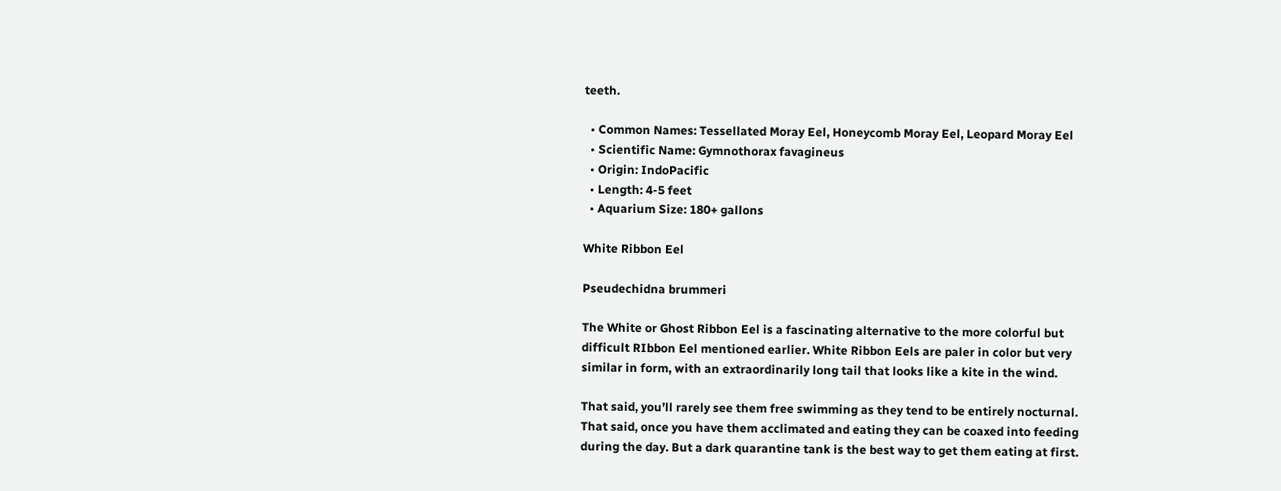teeth.

  • Common Names: Tessellated Moray Eel, Honeycomb Moray Eel, Leopard Moray Eel
  • Scientific Name: Gymnothorax favagineus
  • Origin: IndoPacific
  • Length: 4-5 feet
  • Aquarium Size: 180+ gallons

White Ribbon Eel

Pseudechidna brummeri

The White or Ghost Ribbon Eel is a fascinating alternative to the more colorful but difficult RIbbon Eel mentioned earlier. White Ribbon Eels are paler in color but very similar in form, with an extraordinarily long tail that looks like a kite in the wind.

That said, you’ll rarely see them free swimming as they tend to be entirely nocturnal. That said, once you have them acclimated and eating they can be coaxed into feeding during the day. But a dark quarantine tank is the best way to get them eating at first.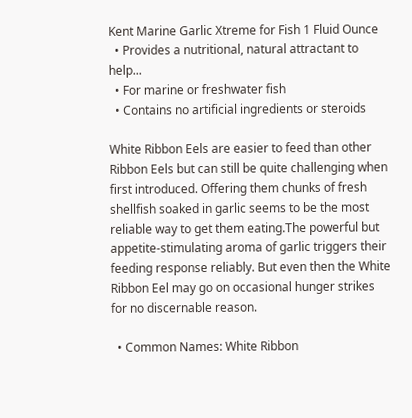Kent Marine Garlic Xtreme for Fish 1 Fluid Ounce
  • Provides a nutritional, natural attractant to help...
  • For marine or freshwater fish
  • Contains no artificial ingredients or steroids

White Ribbon Eels are easier to feed than other Ribbon Eels but can still be quite challenging when first introduced. Offering them chunks of fresh shellfish soaked in garlic seems to be the most reliable way to get them eating.The powerful but appetite-stimulating aroma of garlic triggers their feeding response reliably. But even then the White Ribbon Eel may go on occasional hunger strikes for no discernable reason.

  • Common Names: White Ribbon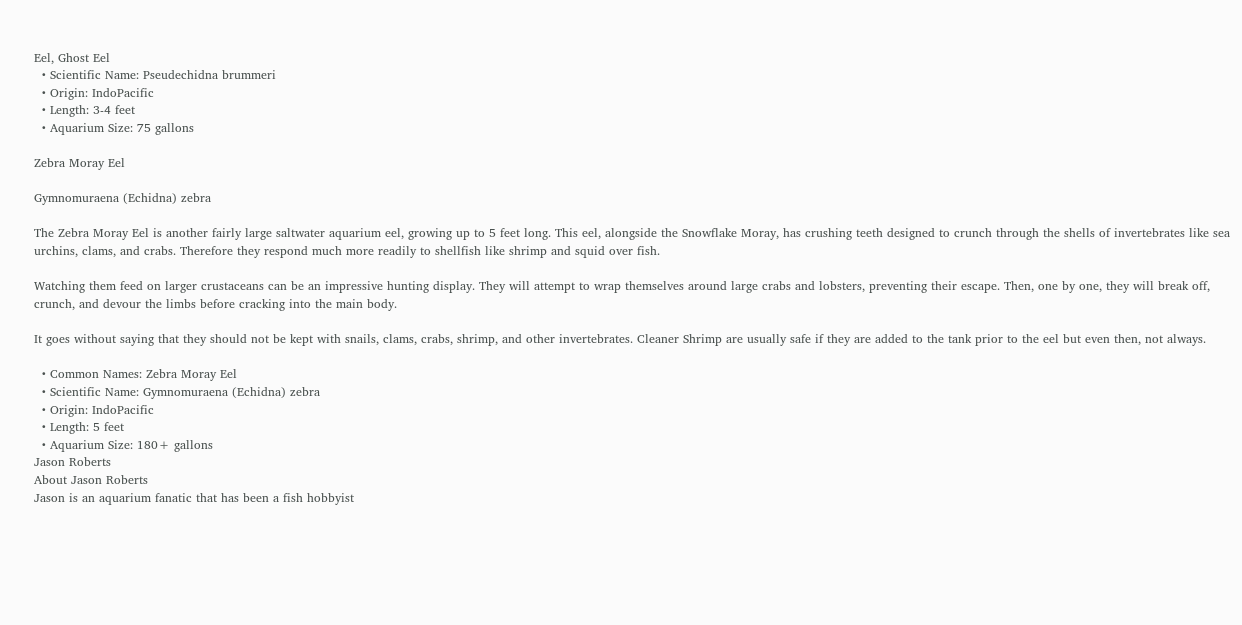Eel, Ghost Eel
  • Scientific Name: Pseudechidna brummeri
  • Origin: IndoPacific
  • Length: 3-4 feet
  • Aquarium Size: 75 gallons

Zebra Moray Eel

Gymnomuraena (Echidna) zebra

The Zebra Moray Eel is another fairly large saltwater aquarium eel, growing up to 5 feet long. This eel, alongside the Snowflake Moray, has crushing teeth designed to crunch through the shells of invertebrates like sea urchins, clams, and crabs. Therefore they respond much more readily to shellfish like shrimp and squid over fish.

Watching them feed on larger crustaceans can be an impressive hunting display. They will attempt to wrap themselves around large crabs and lobsters, preventing their escape. Then, one by one, they will break off, crunch, and devour the limbs before cracking into the main body.

It goes without saying that they should not be kept with snails, clams, crabs, shrimp, and other invertebrates. Cleaner Shrimp are usually safe if they are added to the tank prior to the eel but even then, not always.

  • Common Names: Zebra Moray Eel
  • Scientific Name: Gymnomuraena (Echidna) zebra
  • Origin: IndoPacific
  • Length: 5 feet
  • Aquarium Size: 180+ gallons
Jason Roberts
About Jason Roberts
Jason is an aquarium fanatic that has been a fish hobbyist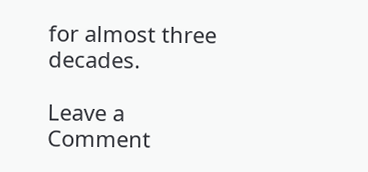for almost three decades.

Leave a Comment